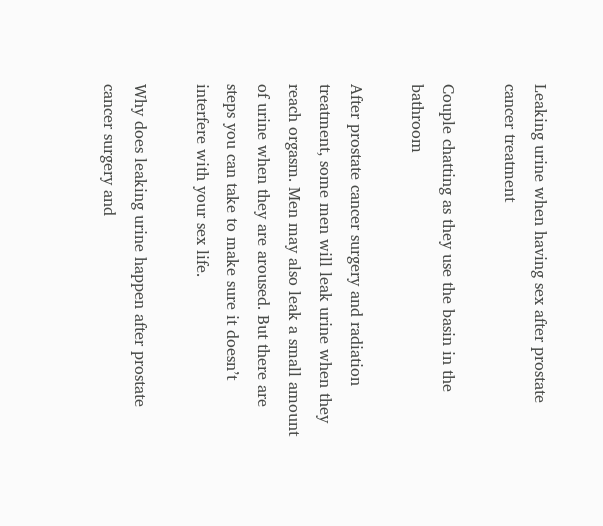Leaking urine when having sex after prostate cancer treatment

Couple chatting as they use the basin in the bathroom

After prostate cancer surgery and radiation treatment, some men will leak urine when they reach orgasm. Men may also leak a small amount of urine when they are aroused. But there are steps you can take to make sure it doesn’t interfere with your sex life.

Why does leaking urine happen after prostate cancer surgery and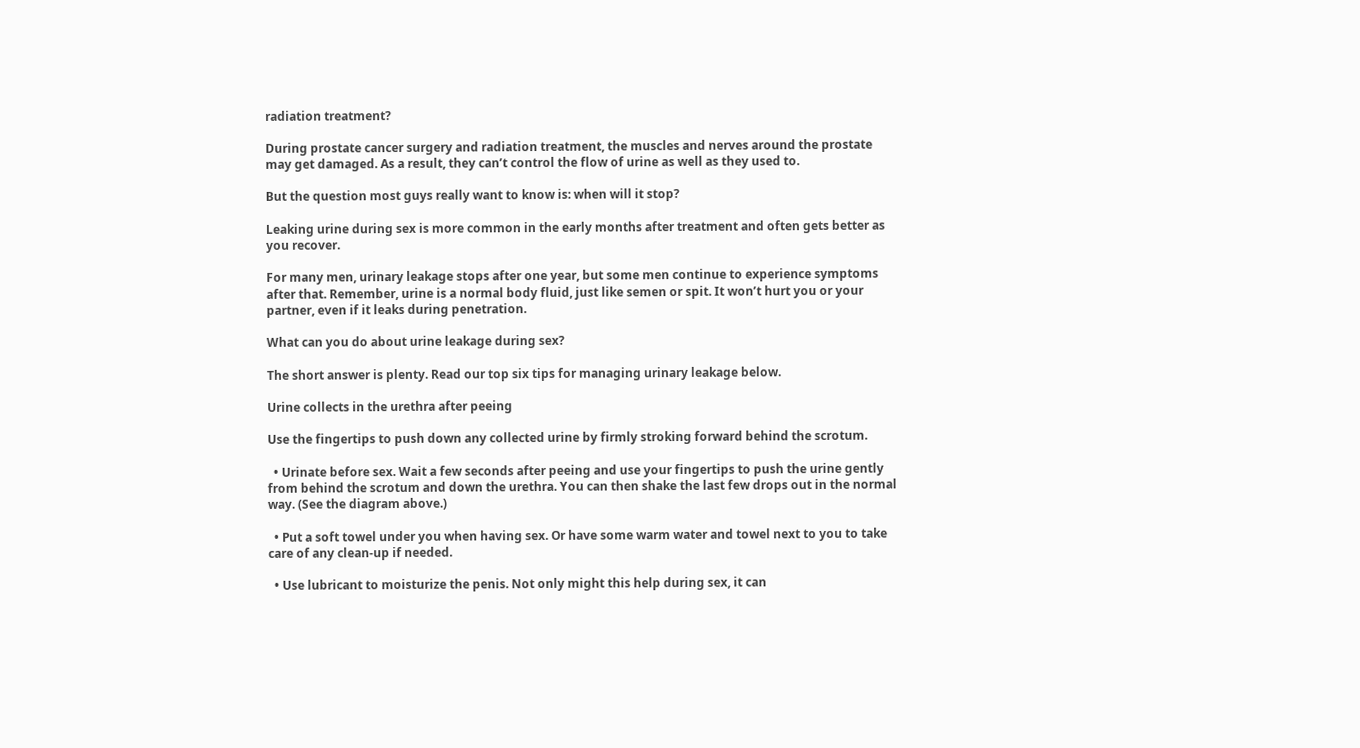radiation treatment?

During prostate cancer surgery and radiation treatment, the muscles and nerves around the prostate may get damaged. As a result, they can’t control the flow of urine as well as they used to.

But the question most guys really want to know is: when will it stop?

Leaking urine during sex is more common in the early months after treatment and often gets better as you recover.

For many men, urinary leakage stops after one year, but some men continue to experience symptoms after that. Remember, urine is a normal body fluid, just like semen or spit. It won’t hurt you or your partner, even if it leaks during penetration.

What can you do about urine leakage during sex?

The short answer is plenty. Read our top six tips for managing urinary leakage below.

Urine collects in the urethra after peeing

Use the fingertips to push down any collected urine by firmly stroking forward behind the scrotum.

  • Urinate before sex. Wait a few seconds after peeing and use your fingertips to push the urine gently from behind the scrotum and down the urethra. You can then shake the last few drops out in the normal way. (See the diagram above.)

  • Put a soft towel under you when having sex. Or have some warm water and towel next to you to take care of any clean-up if needed.

  • Use lubricant to moisturize the penis. Not only might this help during sex, it can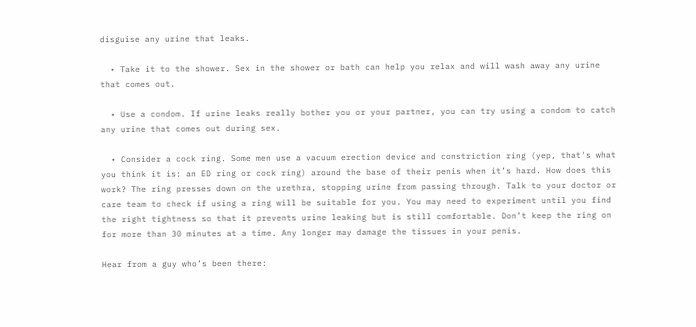disguise any urine that leaks.

  • Take it to the shower. Sex in the shower or bath can help you relax and will wash away any urine that comes out.

  • Use a condom. If urine leaks really bother you or your partner, you can try using a condom to catch any urine that comes out during sex.

  • Consider a cock ring. Some men use a vacuum erection device and constriction ring (yep, that's what you think it is: an ED ring or cock ring) around the base of their penis when it’s hard. How does this work? The ring presses down on the urethra, stopping urine from passing through. Talk to your doctor or care team to check if using a ring will be suitable for you. You may need to experiment until you find the right tightness so that it prevents urine leaking but is still comfortable. Don’t keep the ring on for more than 30 minutes at a time. Any longer may damage the tissues in your penis.

Hear from a guy who’s been there: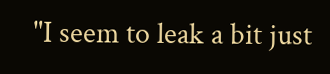"I seem to leak a bit just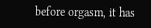before orgasm, it has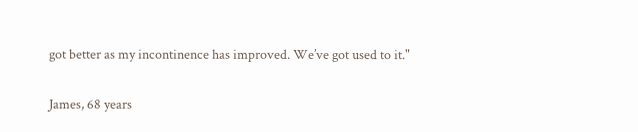got better as my incontinence has improved. We’ve got used to it."

James, 68 years